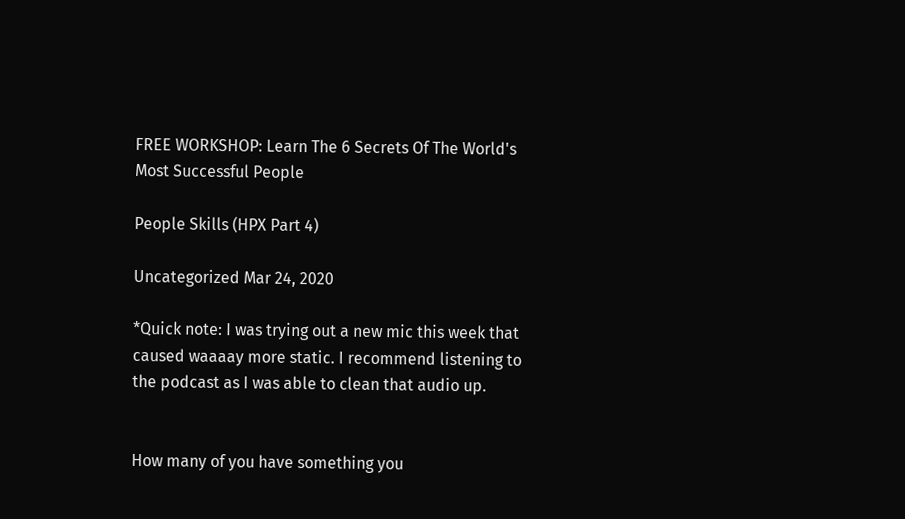FREE WORKSHOP: Learn The 6 Secrets Of The World's Most Successful People

People Skills (HPX Part 4)

Uncategorized Mar 24, 2020

*Quick note: I was trying out a new mic this week that caused waaaay more static. I recommend listening to the podcast as I was able to clean that audio up.


How many of you have something you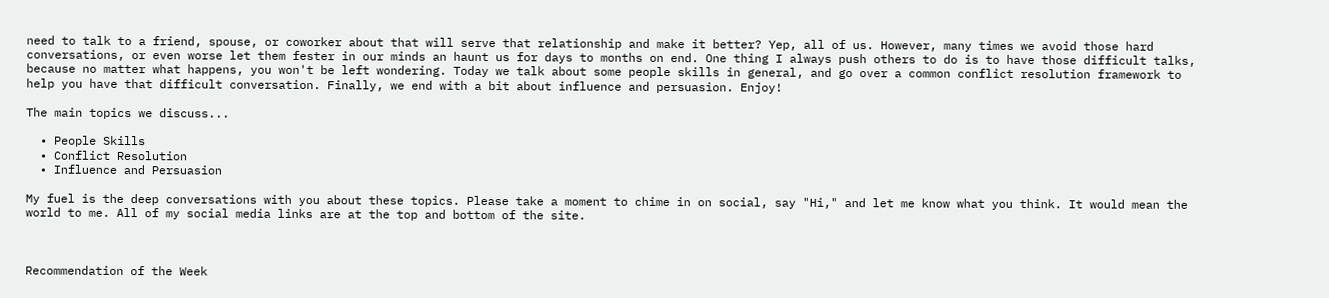need to talk to a friend, spouse, or coworker about that will serve that relationship and make it better? Yep, all of us. However, many times we avoid those hard conversations, or even worse let them fester in our minds an haunt us for days to months on end. One thing I always push others to do is to have those difficult talks, because no matter what happens, you won't be left wondering. Today we talk about some people skills in general, and go over a common conflict resolution framework to help you have that difficult conversation. Finally, we end with a bit about influence and persuasion. Enjoy!

The main topics we discuss...

  • People Skills
  • Conflict Resolution
  • Influence and Persuasion

My fuel is the deep conversations with you about these topics. Please take a moment to chime in on social, say "Hi," and let me know what you think. It would mean the world to me. All of my social media links are at the top and bottom of the site.



Recommendation of the Week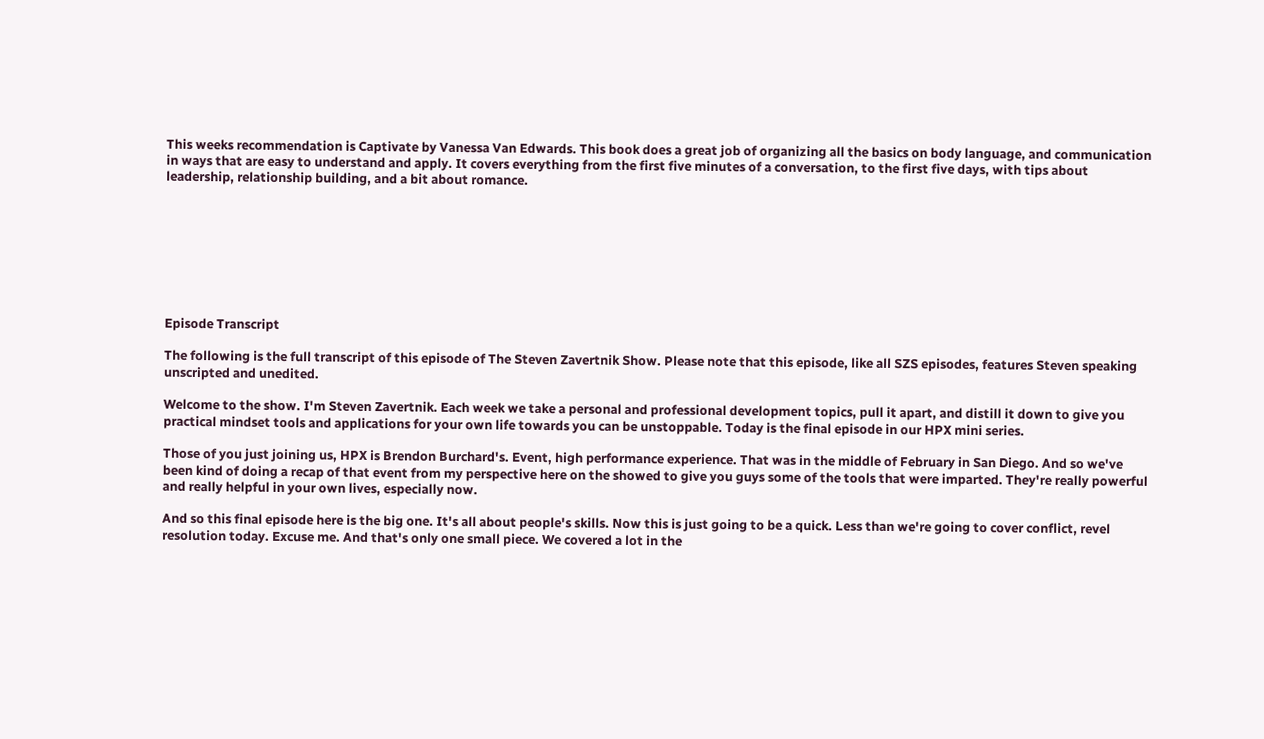This weeks recommendation is Captivate by Vanessa Van Edwards. This book does a great job of organizing all the basics on body language, and communication in ways that are easy to understand and apply. It covers everything from the first five minutes of a conversation, to the first five days, with tips about leadership, relationship building, and a bit about romance.








Episode Transcript

The following is the full transcript of this episode of The Steven Zavertnik Show. Please note that this episode, like all SZS episodes, features Steven speaking unscripted and unedited.

Welcome to the show. I'm Steven Zavertnik. Each week we take a personal and professional development topics, pull it apart, and distill it down to give you practical mindset tools and applications for your own life towards you can be unstoppable. Today is the final episode in our HPX mini series.

Those of you just joining us, HPX is Brendon Burchard's. Event, high performance experience. That was in the middle of February in San Diego. And so we've been kind of doing a recap of that event from my perspective here on the showed to give you guys some of the tools that were imparted. They're really powerful and really helpful in your own lives, especially now.

And so this final episode here is the big one. It's all about people's skills. Now this is just going to be a quick. Less than we're going to cover conflict, revel resolution today. Excuse me. And that's only one small piece. We covered a lot in the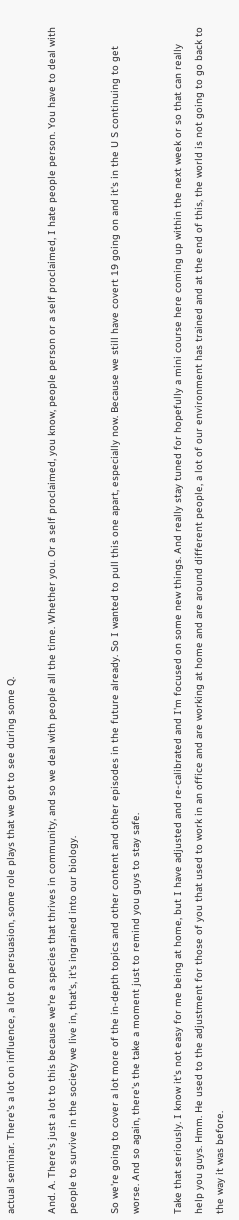actual seminar. There's a lot on influence, a lot on persuasion, some role plays that we got to see during some Q.

And. A. There's just a lot to this because we're a species that thrives in community, and so we deal with people all the time. Whether you. Or a self proclaimed, you know, people person or a self proclaimed, I hate people person. You have to deal with people to survive in the society we live in, that's, it's ingrained into our biology.

So we're going to cover a lot more of the in-depth topics and other content and other episodes in the future already. So I wanted to pull this one apart, especially now. Because we still have covert 19 going on and it's in the U S continuing to get worse. And so again, there's the take a moment just to remind you guys to stay safe.

Take that seriously. I know it's not easy for me being at home, but I have adjusted and re-calibrated and I'm focused on some new things. And really stay tuned for hopefully a mini course here coming up within the next week or so that can really help you guys. Hmm. He used to the adjustment for those of you that used to work in an office and are working at home and are around different people, a lot of our environment has trained and at the end of this, the world is not going to go back to the way it was before.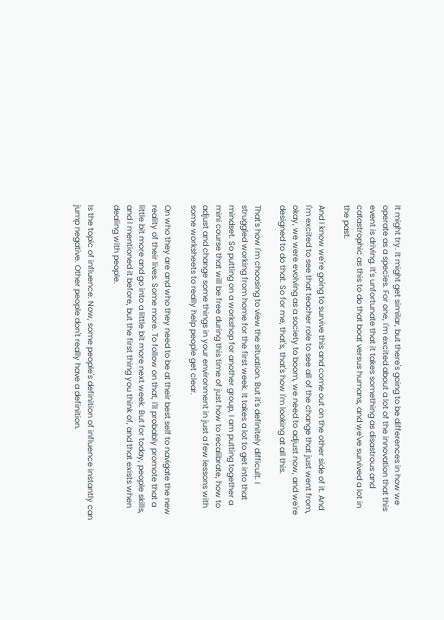It might try. It might get similar, but there's going to be differences in how we operate as a species. For one, I'm excited about a lot of the innovation that this event is driving. It's unfortunate that it takes something as disastrous and catastrophic as this to do that boat versus humans, and we've survived a lot in the past.

And I know we're going to survive this and come out on the other side of it. And I'm excited to see that teacher role to see all of the change that just went from, okay, we were evolving as a society to boom, we need to adjust now, and we're designed to do that. So for me, that's, that's how I'm looking at all this.

That's how I'm choosing to view the situation. But it's definitely difficult. I struggled working from home for the first week. It takes a lot to get into that mindset. So putting on a workshop for another group, I am putting together a mini course that will be free during this time of just how to recalibrate, how to adjust and change some things in your environment in just a few lessons with some worksheets to really help people get clear.

On who they are and who they need to be at their best self to navigate the new reality of their lives. Some more. To follow on that, I'll probably promote that a little bit more and go into a little bit more next week. But for today, people skills, and I mentioned it before, but the first thing you think of, and that exists when dealing with people.

Is the topic of influence. Now, some people's definition of influence instantly can jump negative. Other people don't really have a definition.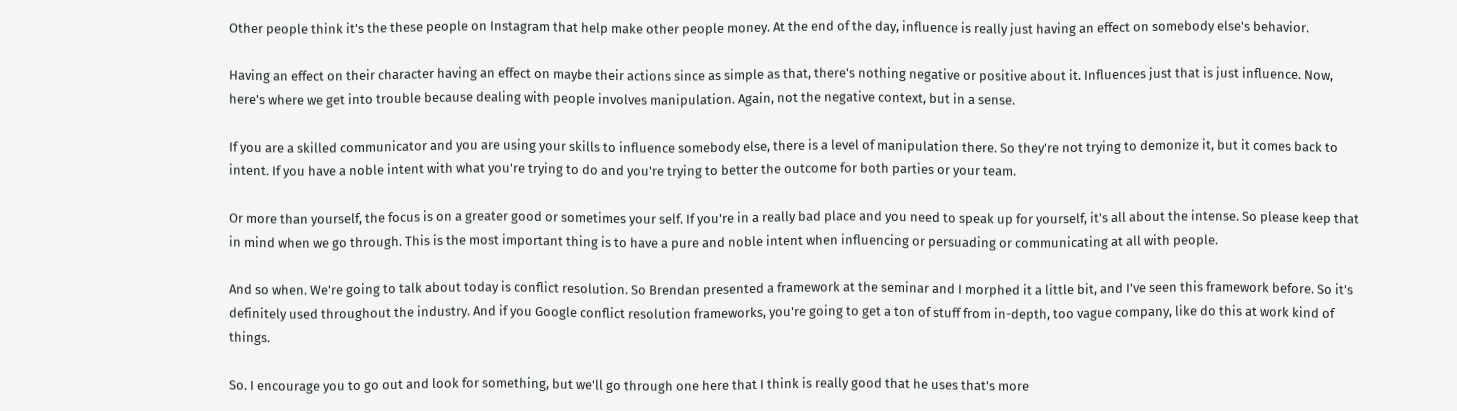Other people think it's the these people on Instagram that help make other people money. At the end of the day, influence is really just having an effect on somebody else's behavior.

Having an effect on their character having an effect on maybe their actions since as simple as that, there's nothing negative or positive about it. Influences just that is just influence. Now, here's where we get into trouble because dealing with people involves manipulation. Again, not the negative context, but in a sense.

If you are a skilled communicator and you are using your skills to influence somebody else, there is a level of manipulation there. So they're not trying to demonize it, but it comes back to intent. If you have a noble intent with what you're trying to do and you're trying to better the outcome for both parties or your team.

Or more than yourself, the focus is on a greater good or sometimes your self. If you're in a really bad place and you need to speak up for yourself, it's all about the intense. So please keep that in mind when we go through. This is the most important thing is to have a pure and noble intent when influencing or persuading or communicating at all with people.

And so when. We're going to talk about today is conflict resolution. So Brendan presented a framework at the seminar and I morphed it a little bit, and I've seen this framework before. So it's definitely used throughout the industry. And if you Google conflict resolution frameworks, you're going to get a ton of stuff from in-depth, too vague company, like do this at work kind of things.

So. I encourage you to go out and look for something, but we'll go through one here that I think is really good that he uses that's more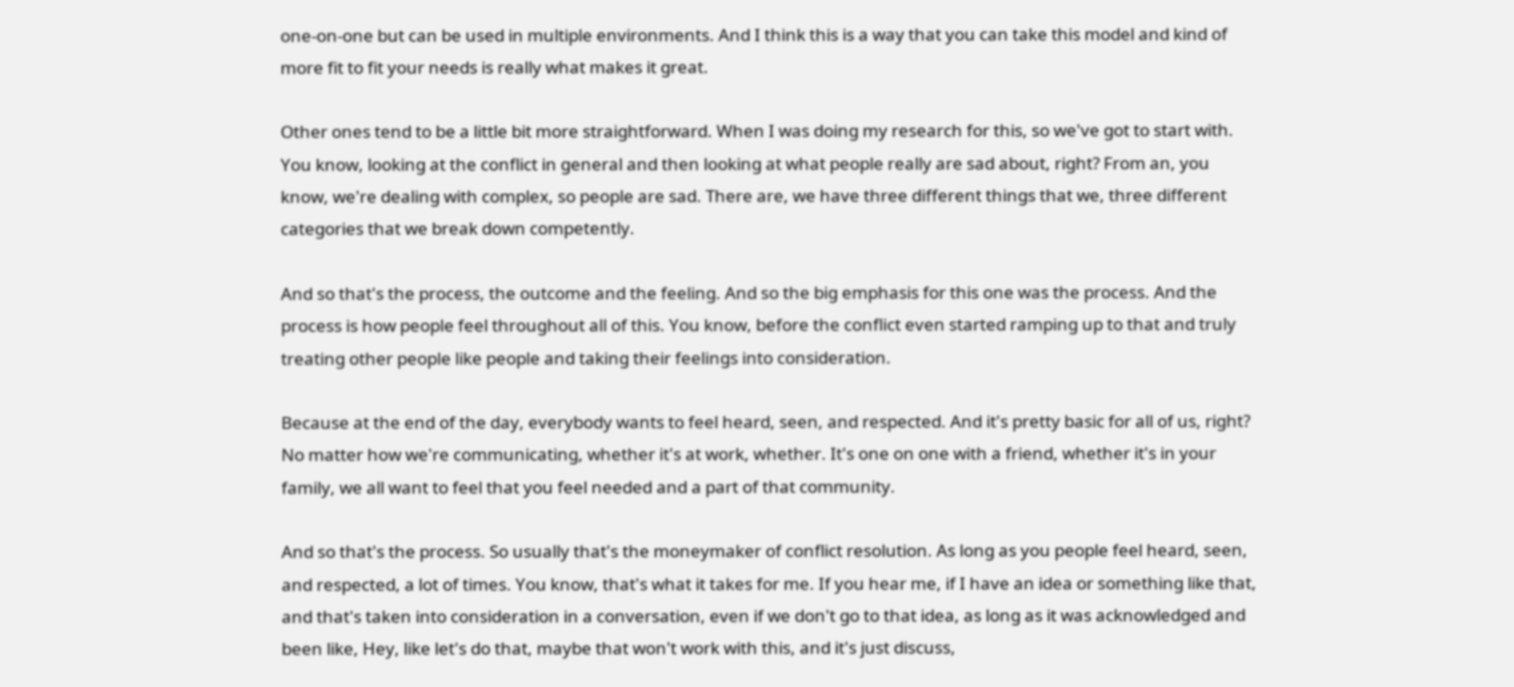one-on-one but can be used in multiple environments. And I think this is a way that you can take this model and kind of more fit to fit your needs is really what makes it great.

Other ones tend to be a little bit more straightforward. When I was doing my research for this, so we've got to start with. You know, looking at the conflict in general and then looking at what people really are sad about, right? From an, you know, we're dealing with complex, so people are sad. There are, we have three different things that we, three different categories that we break down competently.

And so that's the process, the outcome and the feeling. And so the big emphasis for this one was the process. And the process is how people feel throughout all of this. You know, before the conflict even started ramping up to that and truly treating other people like people and taking their feelings into consideration.

Because at the end of the day, everybody wants to feel heard, seen, and respected. And it's pretty basic for all of us, right? No matter how we're communicating, whether it's at work, whether. It's one on one with a friend, whether it's in your family, we all want to feel that you feel needed and a part of that community.

And so that's the process. So usually that's the moneymaker of conflict resolution. As long as you people feel heard, seen, and respected, a lot of times. You know, that's what it takes for me. If you hear me, if I have an idea or something like that, and that's taken into consideration in a conversation, even if we don't go to that idea, as long as it was acknowledged and been like, Hey, like let's do that, maybe that won't work with this, and it's just discuss,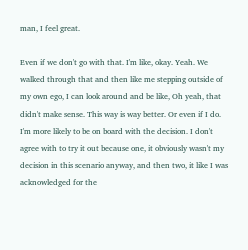man, I feel great.

Even if we don't go with that. I'm like, okay. Yeah. We walked through that and then like me stepping outside of my own ego, I can look around and be like, Oh yeah, that didn't make sense. This way is way better. Or even if I do. I'm more likely to be on board with the decision. I don't agree with to try it out because one, it obviously wasn't my decision in this scenario anyway, and then two, it like I was acknowledged for the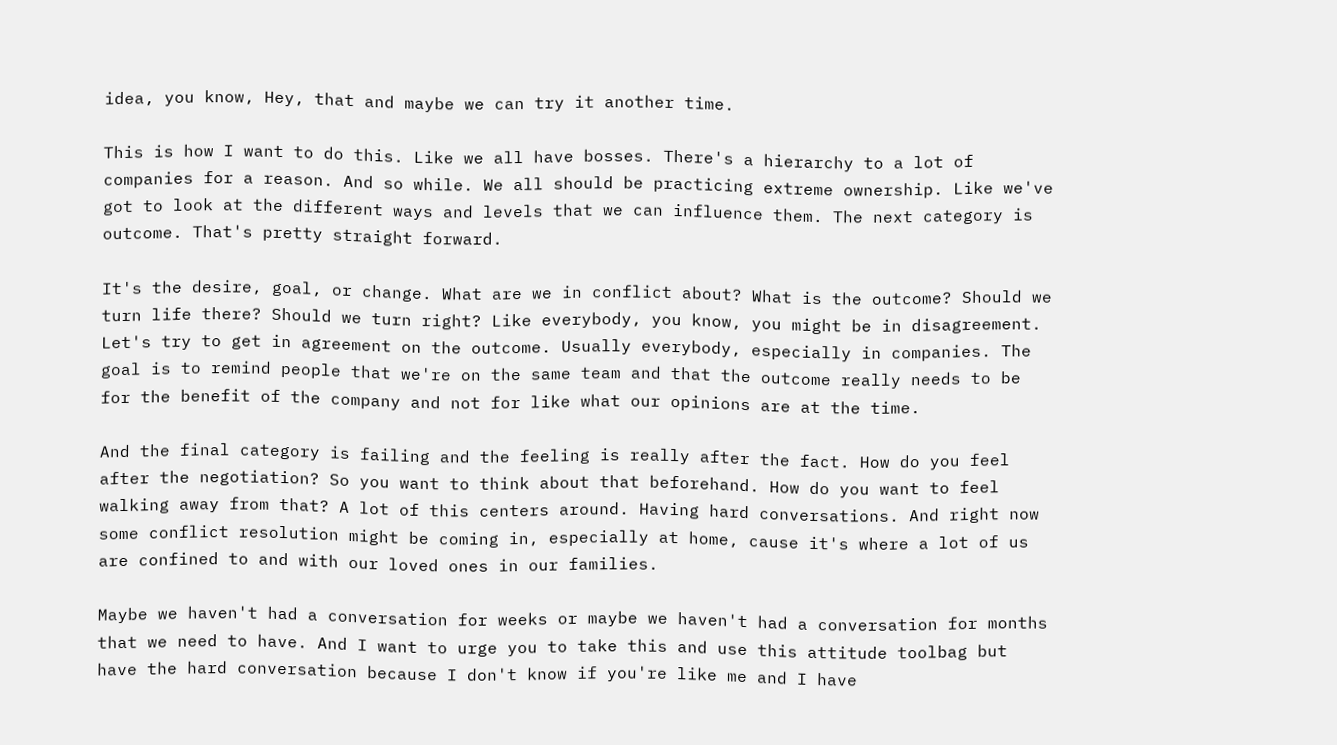idea, you know, Hey, that and maybe we can try it another time.

This is how I want to do this. Like we all have bosses. There's a hierarchy to a lot of companies for a reason. And so while. We all should be practicing extreme ownership. Like we've got to look at the different ways and levels that we can influence them. The next category is outcome. That's pretty straight forward.

It's the desire, goal, or change. What are we in conflict about? What is the outcome? Should we turn life there? Should we turn right? Like everybody, you know, you might be in disagreement. Let's try to get in agreement on the outcome. Usually everybody, especially in companies. The goal is to remind people that we're on the same team and that the outcome really needs to be for the benefit of the company and not for like what our opinions are at the time.

And the final category is failing and the feeling is really after the fact. How do you feel after the negotiation? So you want to think about that beforehand. How do you want to feel walking away from that? A lot of this centers around. Having hard conversations. And right now some conflict resolution might be coming in, especially at home, cause it's where a lot of us are confined to and with our loved ones in our families.

Maybe we haven't had a conversation for weeks or maybe we haven't had a conversation for months that we need to have. And I want to urge you to take this and use this attitude toolbag but have the hard conversation because I don't know if you're like me and I have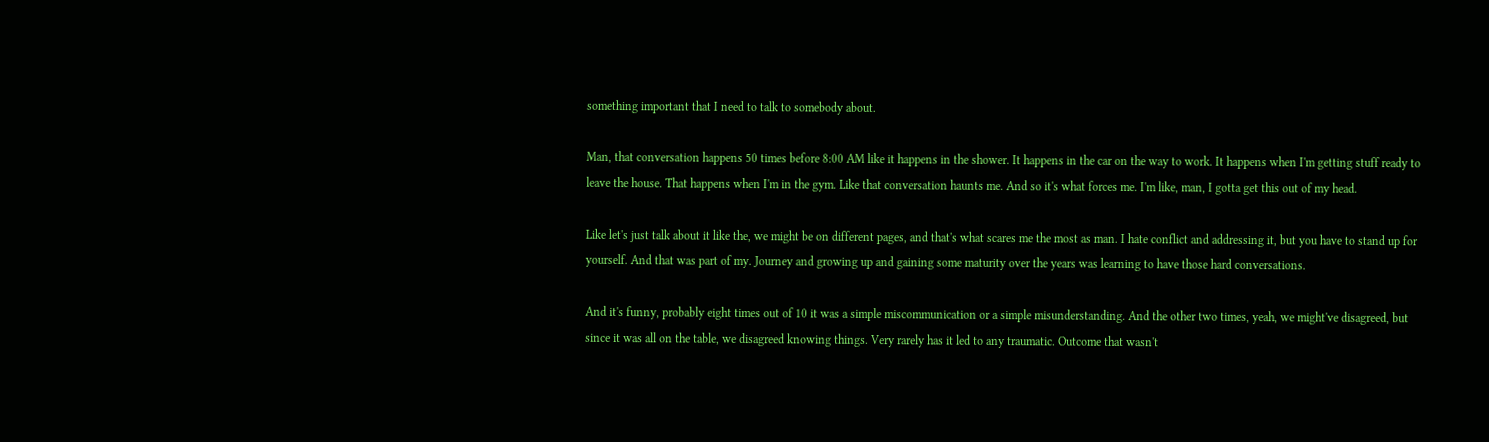something important that I need to talk to somebody about.

Man, that conversation happens 50 times before 8:00 AM like it happens in the shower. It happens in the car on the way to work. It happens when I'm getting stuff ready to leave the house. That happens when I'm in the gym. Like that conversation haunts me. And so it's what forces me. I'm like, man, I gotta get this out of my head.

Like let's just talk about it like the, we might be on different pages, and that's what scares me the most as man. I hate conflict and addressing it, but you have to stand up for yourself. And that was part of my. Journey and growing up and gaining some maturity over the years was learning to have those hard conversations.

And it's funny, probably eight times out of 10 it was a simple miscommunication or a simple misunderstanding. And the other two times, yeah, we might've disagreed, but since it was all on the table, we disagreed knowing things. Very rarely has it led to any traumatic. Outcome that wasn't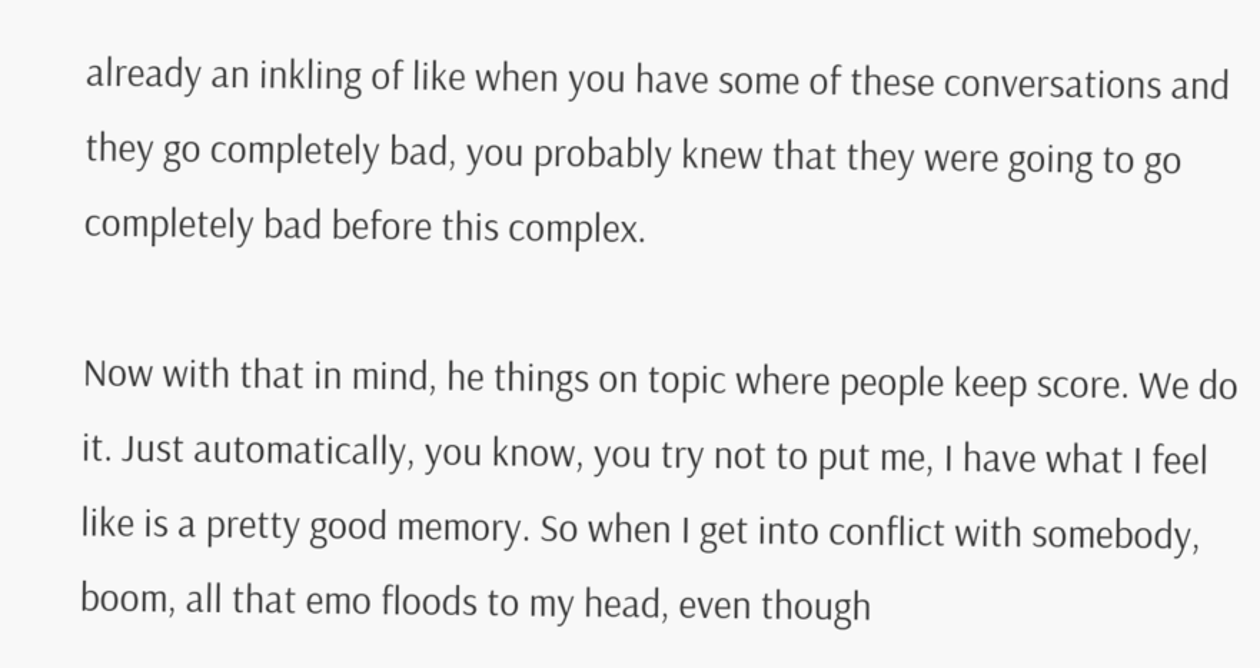already an inkling of like when you have some of these conversations and they go completely bad, you probably knew that they were going to go completely bad before this complex.

Now with that in mind, he things on topic where people keep score. We do it. Just automatically, you know, you try not to put me, I have what I feel like is a pretty good memory. So when I get into conflict with somebody, boom, all that emo floods to my head, even though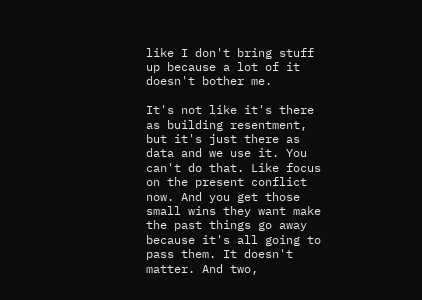like I don't bring stuff up because a lot of it doesn't bother me.

It's not like it's there as building resentment, but it's just there as data and we use it. You can't do that. Like focus on the present conflict now. And you get those small wins they want make the past things go away because it's all going to pass them. It doesn't matter. And two,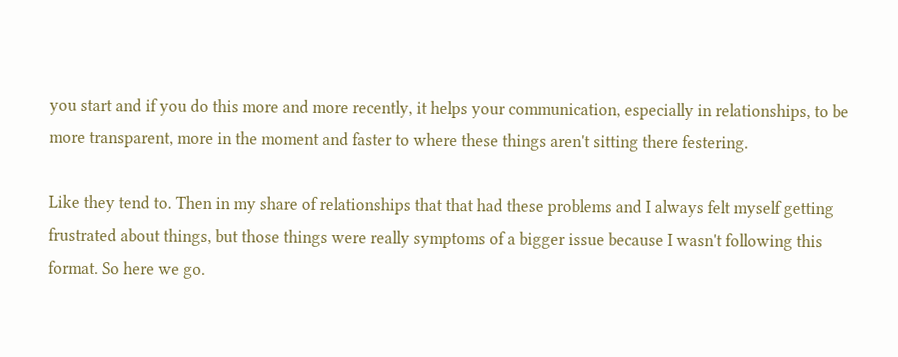you start and if you do this more and more recently, it helps your communication, especially in relationships, to be more transparent, more in the moment and faster to where these things aren't sitting there festering.

Like they tend to. Then in my share of relationships that that had these problems and I always felt myself getting frustrated about things, but those things were really symptoms of a bigger issue because I wasn't following this format. So here we go.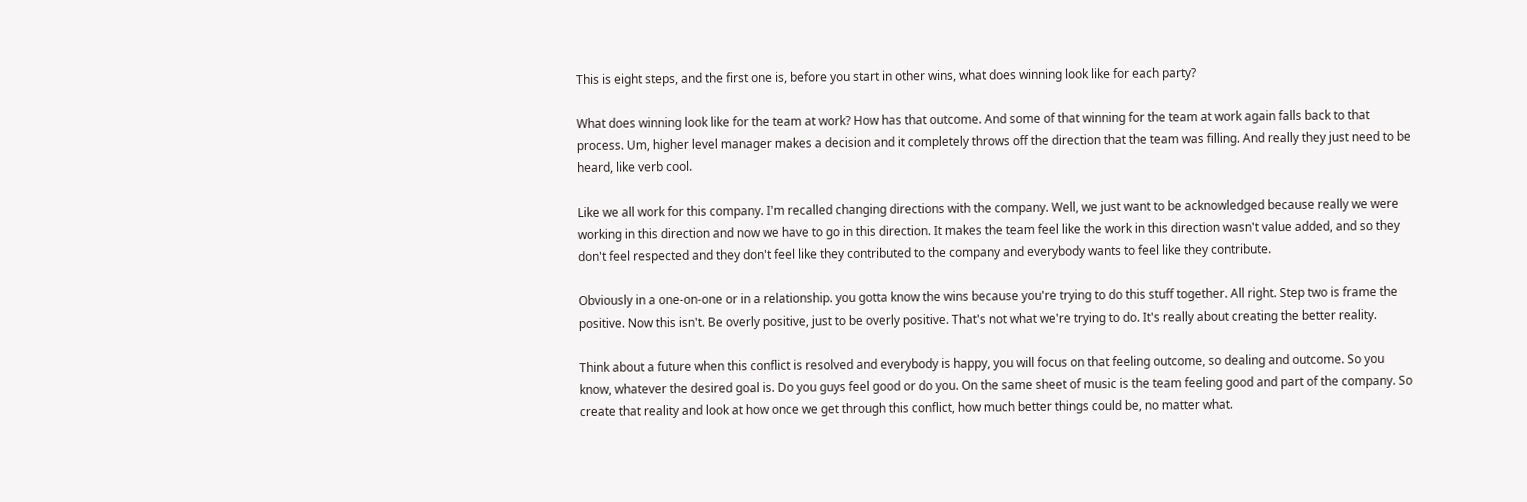This is eight steps, and the first one is, before you start in other wins, what does winning look like for each party?

What does winning look like for the team at work? How has that outcome. And some of that winning for the team at work again falls back to that process. Um, higher level manager makes a decision and it completely throws off the direction that the team was filling. And really they just need to be heard, like verb cool.

Like we all work for this company. I'm recalled changing directions with the company. Well, we just want to be acknowledged because really we were working in this direction and now we have to go in this direction. It makes the team feel like the work in this direction wasn't value added, and so they don't feel respected and they don't feel like they contributed to the company and everybody wants to feel like they contribute.

Obviously in a one-on-one or in a relationship. you gotta know the wins because you're trying to do this stuff together. All right. Step two is frame the positive. Now this isn't. Be overly positive, just to be overly positive. That's not what we're trying to do. It's really about creating the better reality.

Think about a future when this conflict is resolved and everybody is happy, you will focus on that feeling outcome, so dealing and outcome. So you know, whatever the desired goal is. Do you guys feel good or do you. On the same sheet of music is the team feeling good and part of the company. So create that reality and look at how once we get through this conflict, how much better things could be, no matter what.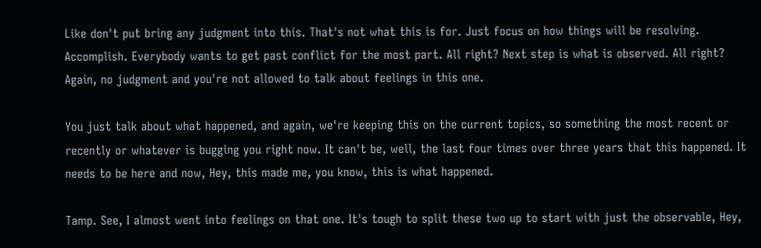Like don't put bring any judgment into this. That's not what this is for. Just focus on how things will be resolving. Accomplish. Everybody wants to get past conflict for the most part. All right? Next step is what is observed. All right? Again, no judgment and you're not allowed to talk about feelings in this one.

You just talk about what happened, and again, we're keeping this on the current topics, so something the most recent or recently or whatever is bugging you right now. It can't be, well, the last four times over three years that this happened. It needs to be here and now, Hey, this made me, you know, this is what happened.

Tamp. See, I almost went into feelings on that one. It's tough to split these two up to start with just the observable, Hey,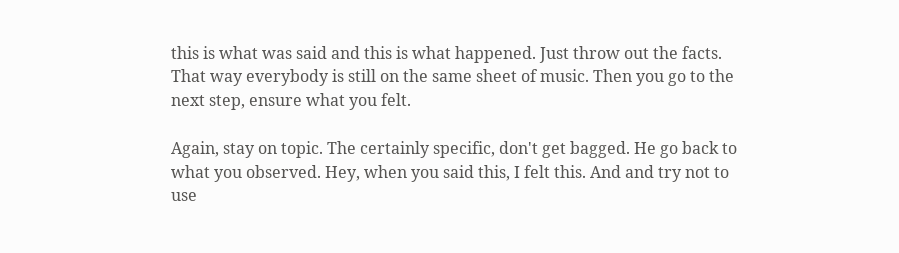this is what was said and this is what happened. Just throw out the facts. That way everybody is still on the same sheet of music. Then you go to the next step, ensure what you felt.

Again, stay on topic. The certainly specific, don't get bagged. He go back to what you observed. Hey, when you said this, I felt this. And and try not to use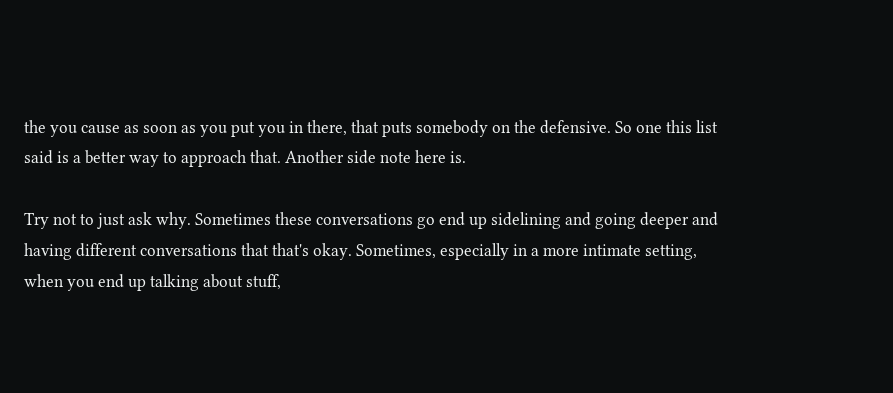the you cause as soon as you put you in there, that puts somebody on the defensive. So one this list said is a better way to approach that. Another side note here is.

Try not to just ask why. Sometimes these conversations go end up sidelining and going deeper and having different conversations that that's okay. Sometimes, especially in a more intimate setting, when you end up talking about stuff,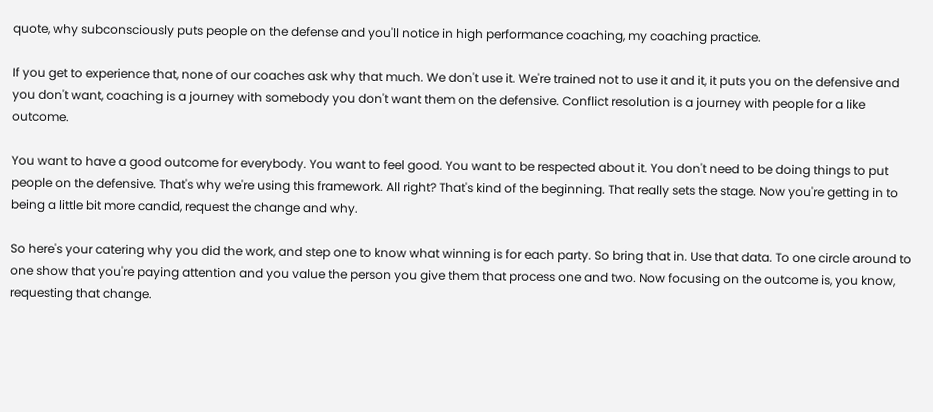quote, why subconsciously puts people on the defense and you'll notice in high performance coaching, my coaching practice.

If you get to experience that, none of our coaches ask why that much. We don't use it. We're trained not to use it and it, it puts you on the defensive and you don't want, coaching is a journey with somebody you don't want them on the defensive. Conflict resolution is a journey with people for a like outcome.

You want to have a good outcome for everybody. You want to feel good. You want to be respected about it. You don't need to be doing things to put people on the defensive. That's why we're using this framework. All right? That's kind of the beginning. That really sets the stage. Now you're getting in to being a little bit more candid, request the change and why.

So here's your catering why you did the work, and step one to know what winning is for each party. So bring that in. Use that data. To one circle around to one show that you're paying attention and you value the person you give them that process one and two. Now focusing on the outcome is, you know, requesting that change.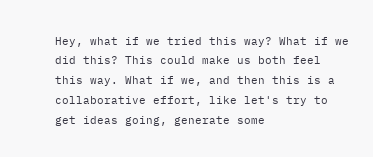Hey, what if we tried this way? What if we did this? This could make us both feel this way. What if we, and then this is a collaborative effort, like let's try to get ideas going, generate some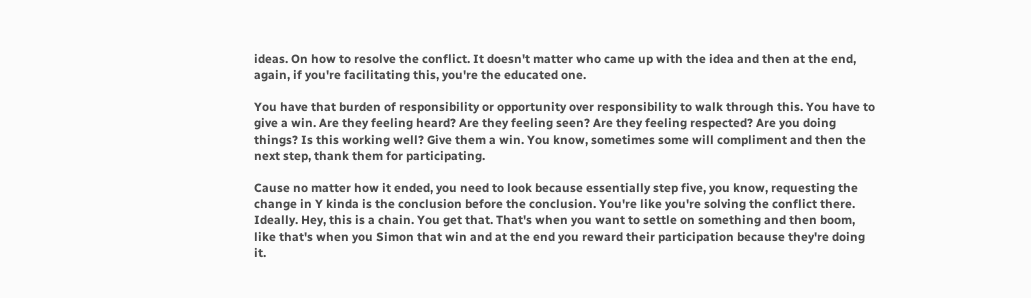ideas. On how to resolve the conflict. It doesn't matter who came up with the idea and then at the end, again, if you're facilitating this, you're the educated one.

You have that burden of responsibility or opportunity over responsibility to walk through this. You have to give a win. Are they feeling heard? Are they feeling seen? Are they feeling respected? Are you doing things? Is this working well? Give them a win. You know, sometimes some will compliment and then the next step, thank them for participating.

Cause no matter how it ended, you need to look because essentially step five, you know, requesting the change in Y kinda is the conclusion before the conclusion. You're like you're solving the conflict there. Ideally. Hey, this is a chain. You get that. That's when you want to settle on something and then boom, like that's when you Simon that win and at the end you reward their participation because they're doing it.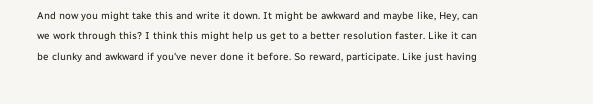And now you might take this and write it down. It might be awkward and maybe like, Hey, can we work through this? I think this might help us get to a better resolution faster. Like it can be clunky and awkward if you've never done it before. So reward, participate. Like just having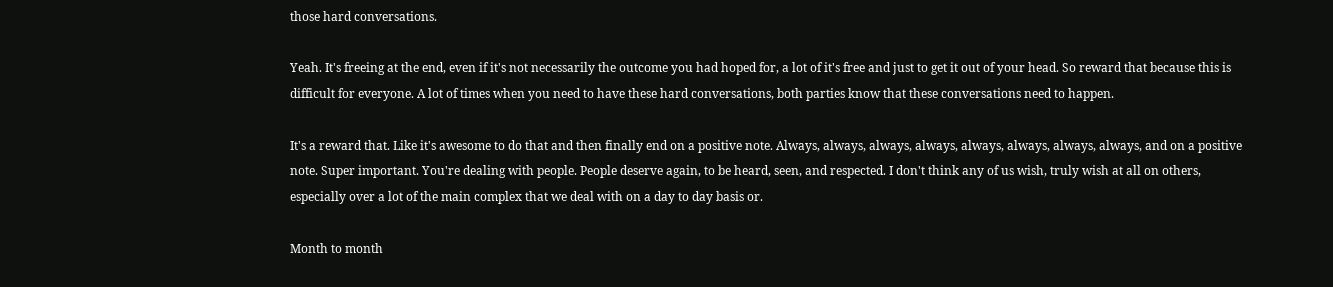those hard conversations.

Yeah. It's freeing at the end, even if it's not necessarily the outcome you had hoped for, a lot of it's free and just to get it out of your head. So reward that because this is difficult for everyone. A lot of times when you need to have these hard conversations, both parties know that these conversations need to happen.

It's a reward that. Like it's awesome to do that and then finally end on a positive note. Always, always, always, always, always, always, always, always, and on a positive note. Super important. You're dealing with people. People deserve again, to be heard, seen, and respected. I don't think any of us wish, truly wish at all on others, especially over a lot of the main complex that we deal with on a day to day basis or.

Month to month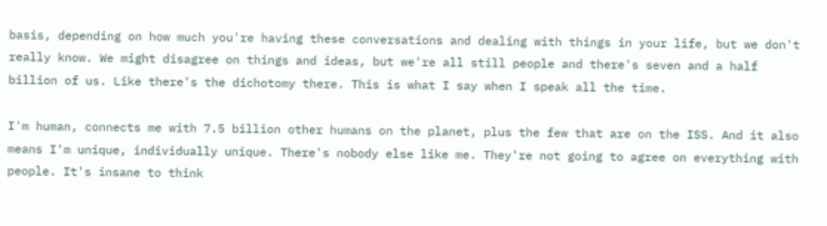basis, depending on how much you're having these conversations and dealing with things in your life, but we don't really know. We might disagree on things and ideas, but we're all still people and there's seven and a half billion of us. Like there's the dichotomy there. This is what I say when I speak all the time.

I'm human, connects me with 7.5 billion other humans on the planet, plus the few that are on the ISS. And it also means I'm unique, individually unique. There's nobody else like me. They're not going to agree on everything with people. It's insane to think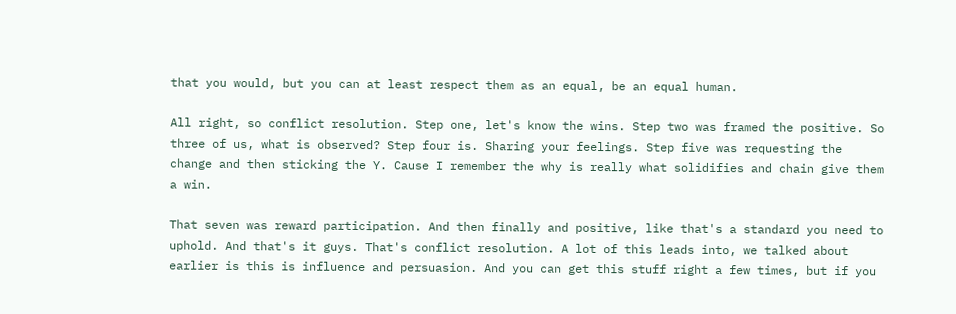that you would, but you can at least respect them as an equal, be an equal human.

All right, so conflict resolution. Step one, let's know the wins. Step two was framed the positive. So three of us, what is observed? Step four is. Sharing your feelings. Step five was requesting the change and then sticking the Y. Cause I remember the why is really what solidifies and chain give them a win.

That seven was reward participation. And then finally and positive, like that's a standard you need to uphold. And that's it guys. That's conflict resolution. A lot of this leads into, we talked about earlier is this is influence and persuasion. And you can get this stuff right a few times, but if you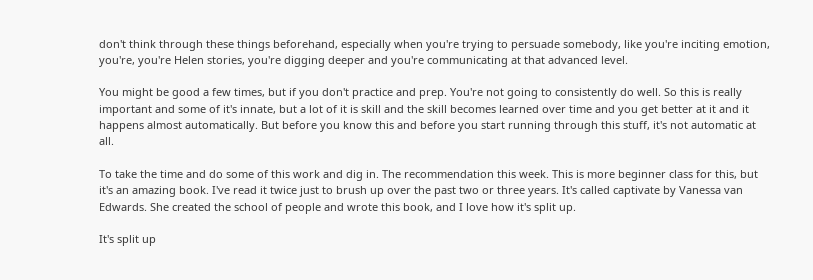don't think through these things beforehand, especially when you're trying to persuade somebody, like you're inciting emotion, you're, you're Helen stories, you're digging deeper and you're communicating at that advanced level.

You might be good a few times, but if you don't practice and prep. You're not going to consistently do well. So this is really important and some of it's innate, but a lot of it is skill and the skill becomes learned over time and you get better at it and it happens almost automatically. But before you know this and before you start running through this stuff, it's not automatic at all.

To take the time and do some of this work and dig in. The recommendation this week. This is more beginner class for this, but it's an amazing book. I've read it twice just to brush up over the past two or three years. It's called captivate by Vanessa van Edwards. She created the school of people and wrote this book, and I love how it's split up.

It's split up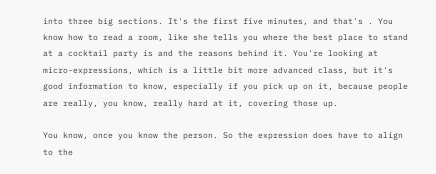into three big sections. It's the first five minutes, and that's . You know how to read a room, like she tells you where the best place to stand at a cocktail party is and the reasons behind it. You're looking at micro-expressions, which is a little bit more advanced class, but it's good information to know, especially if you pick up on it, because people are really, you know, really hard at it, covering those up.

You know, once you know the person. So the expression does have to align to the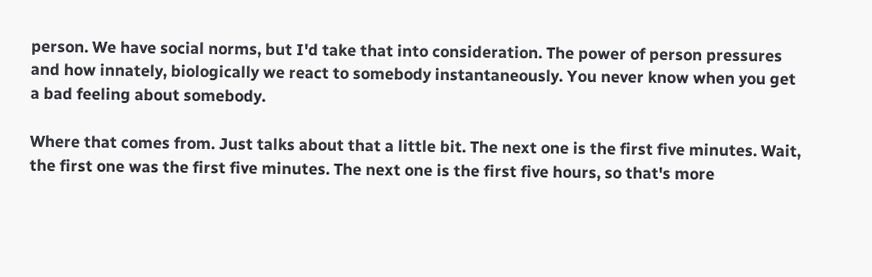person. We have social norms, but I'd take that into consideration. The power of person pressures and how innately, biologically we react to somebody instantaneously. You never know when you get a bad feeling about somebody.

Where that comes from. Just talks about that a little bit. The next one is the first five minutes. Wait, the first one was the first five minutes. The next one is the first five hours, so that's more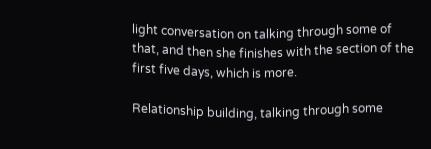light conversation on talking through some of that, and then she finishes with the section of the first five days, which is more.

Relationship building, talking through some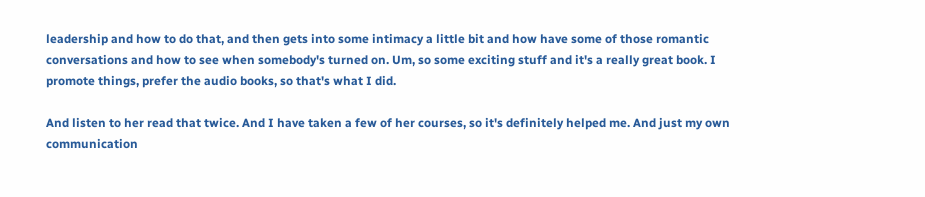leadership and how to do that, and then gets into some intimacy a little bit and how have some of those romantic conversations and how to see when somebody's turned on. Um, so some exciting stuff and it's a really great book. I promote things, prefer the audio books, so that's what I did.

And listen to her read that twice. And I have taken a few of her courses, so it's definitely helped me. And just my own communication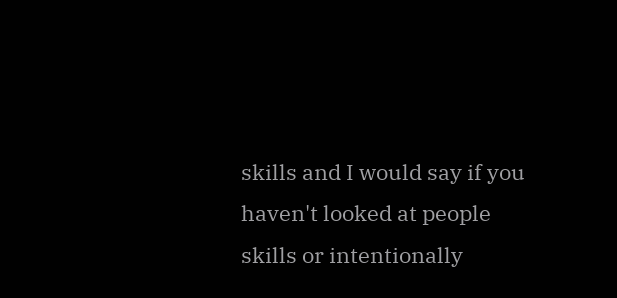skills and I would say if you haven't looked at people skills or intentionally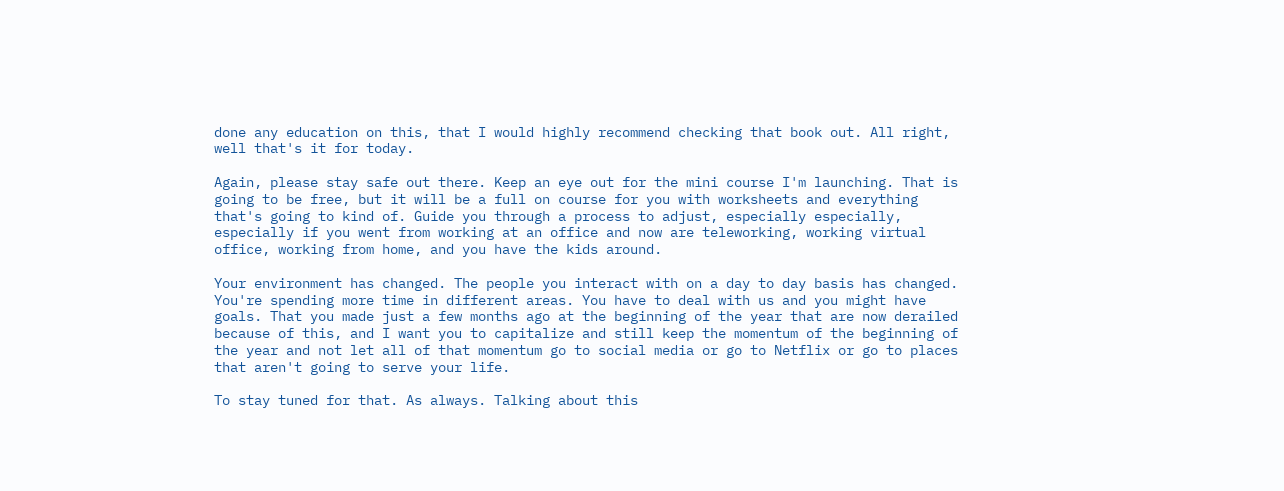done any education on this, that I would highly recommend checking that book out. All right, well that's it for today.

Again, please stay safe out there. Keep an eye out for the mini course I'm launching. That is going to be free, but it will be a full on course for you with worksheets and everything that's going to kind of. Guide you through a process to adjust, especially especially, especially if you went from working at an office and now are teleworking, working virtual office, working from home, and you have the kids around.

Your environment has changed. The people you interact with on a day to day basis has changed. You're spending more time in different areas. You have to deal with us and you might have goals. That you made just a few months ago at the beginning of the year that are now derailed because of this, and I want you to capitalize and still keep the momentum of the beginning of the year and not let all of that momentum go to social media or go to Netflix or go to places that aren't going to serve your life.

To stay tuned for that. As always. Talking about this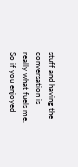stuff and having the conversation is really what fuels me. So if you enjoyed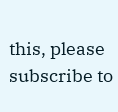this, please subscribe to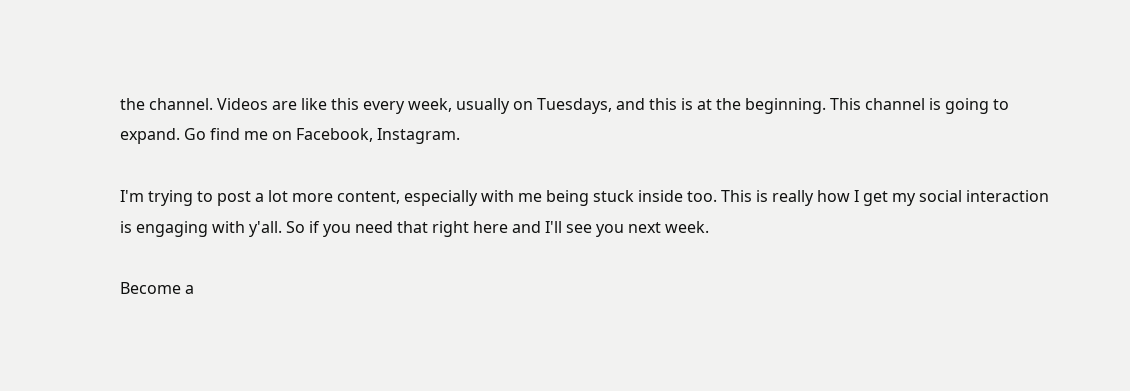the channel. Videos are like this every week, usually on Tuesdays, and this is at the beginning. This channel is going to expand. Go find me on Facebook, Instagram.

I'm trying to post a lot more content, especially with me being stuck inside too. This is really how I get my social interaction is engaging with y'all. So if you need that right here and I'll see you next week.

Become a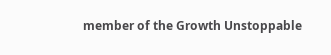member of the Growth Unstoppable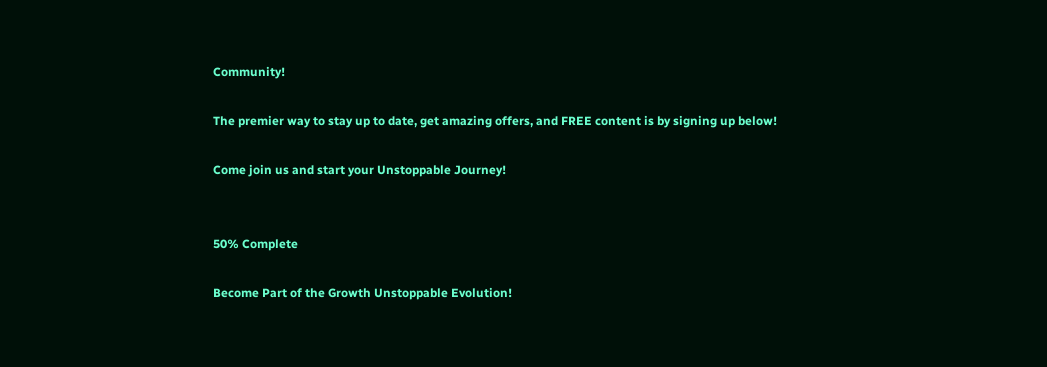Community!

The premier way to stay up to date, get amazing offers, and FREE content is by signing up below!

Come join us and start your Unstoppable Journey!


50% Complete

Become Part of the Growth Unstoppable Evolution!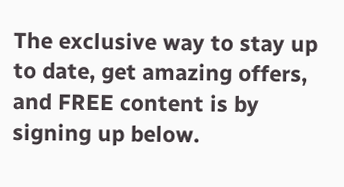The exclusive way to stay up to date, get amazing offers, and FREE content is by signing up below.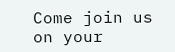Come join us on your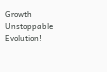Growth Unstoppable Evolution!